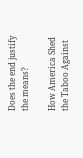Does the end justify the means?

How America Shed the Taboo Against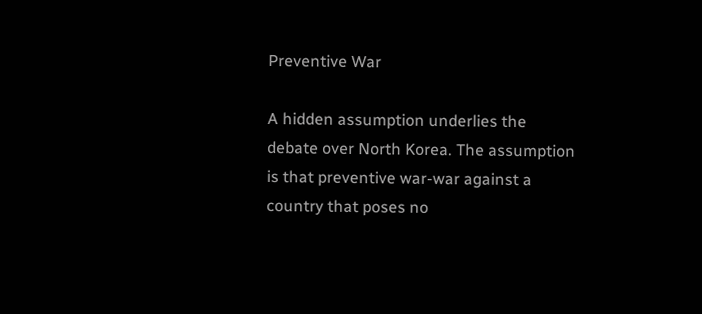Preventive War

A hidden assumption underlies the debate over North Korea. The assumption is that preventive war-war against a country that poses no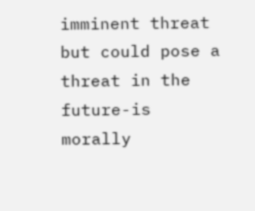imminent threat but could pose a threat in the future-is morally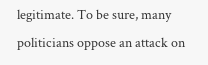legitimate. To be sure, many politicians oppose an attack on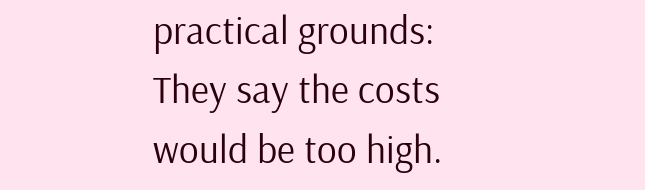practical grounds: They say the costs would be too high.